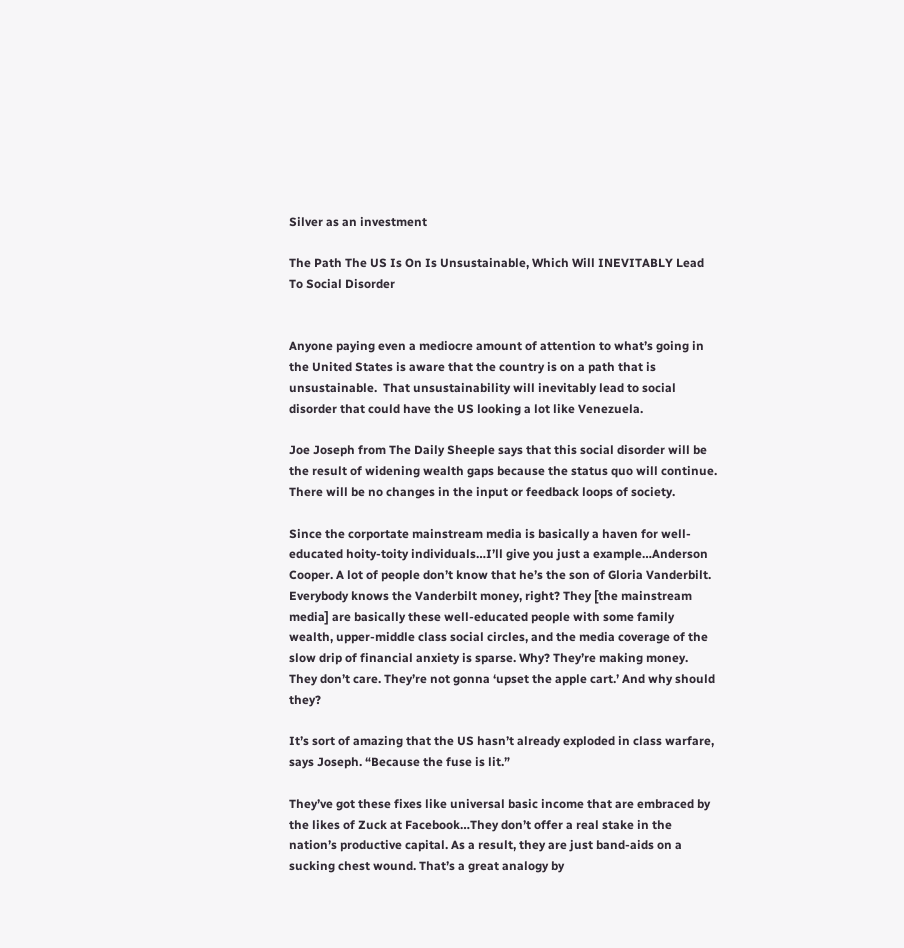Silver as an investment

The Path The US Is On Is Unsustainable, Which Will INEVITABLY Lead To Social Disorder


Anyone paying even a mediocre amount of attention to what’s going in the United States is aware that the country is on a path that is unsustainable.  That unsustainability will inevitably lead to social disorder that could have the US looking a lot like Venezuela.

Joe Joseph from The Daily Sheeple says that this social disorder will be the result of widening wealth gaps because the status quo will continue. There will be no changes in the input or feedback loops of society.

Since the corportate mainstream media is basically a haven for well-educated hoity-toity individuals…I’ll give you just a example…Anderson Cooper. A lot of people don’t know that he’s the son of Gloria Vanderbilt. Everybody knows the Vanderbilt money, right? They [the mainstream media] are basically these well-educated people with some family wealth, upper-middle class social circles, and the media coverage of the slow drip of financial anxiety is sparse. Why? They’re making money. They don’t care. They’re not gonna ‘upset the apple cart.’ And why should they?

It’s sort of amazing that the US hasn’t already exploded in class warfare, says Joseph. “Because the fuse is lit.”

They’ve got these fixes like universal basic income that are embraced by the likes of Zuck at Facebook…They don’t offer a real stake in the nation’s productive capital. As a result, they are just band-aids on a sucking chest wound. That’s a great analogy by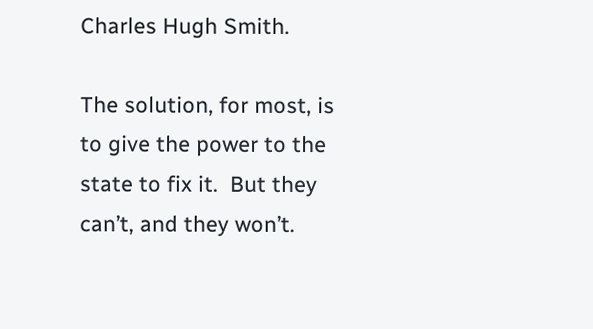Charles Hugh Smith.

The solution, for most, is to give the power to the state to fix it.  But they can’t, and they won’t.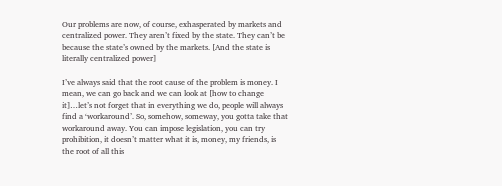Our problems are now, of course, exhasperated by markets and centralized power. They aren’t fixed by the state. They can’t be because the state’s owned by the markets. [And the state is literally centralized power]

I’ve always said that the root cause of the problem is money. I mean, we can go back and we can look at [how to change it]…let’s not forget that in everything we do, people will always find a ‘workaround’. So, somehow, someway, you gotta take that workaround away. You can impose legislation, you can try prohibition, it doesn’t matter what it is, money, my friends, is the root of all this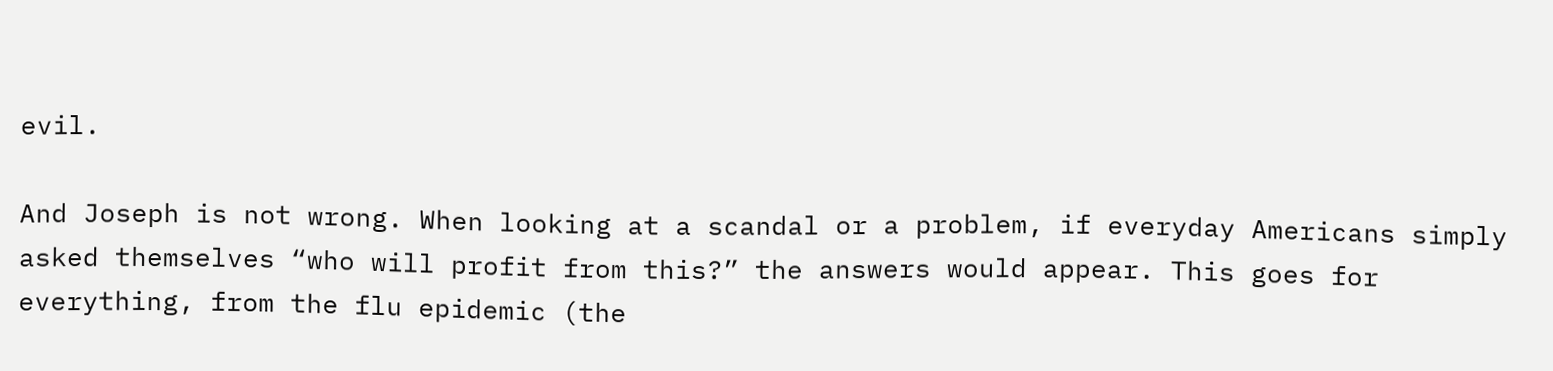evil.

And Joseph is not wrong. When looking at a scandal or a problem, if everyday Americans simply asked themselves “who will profit from this?” the answers would appear. This goes for everything, from the flu epidemic (the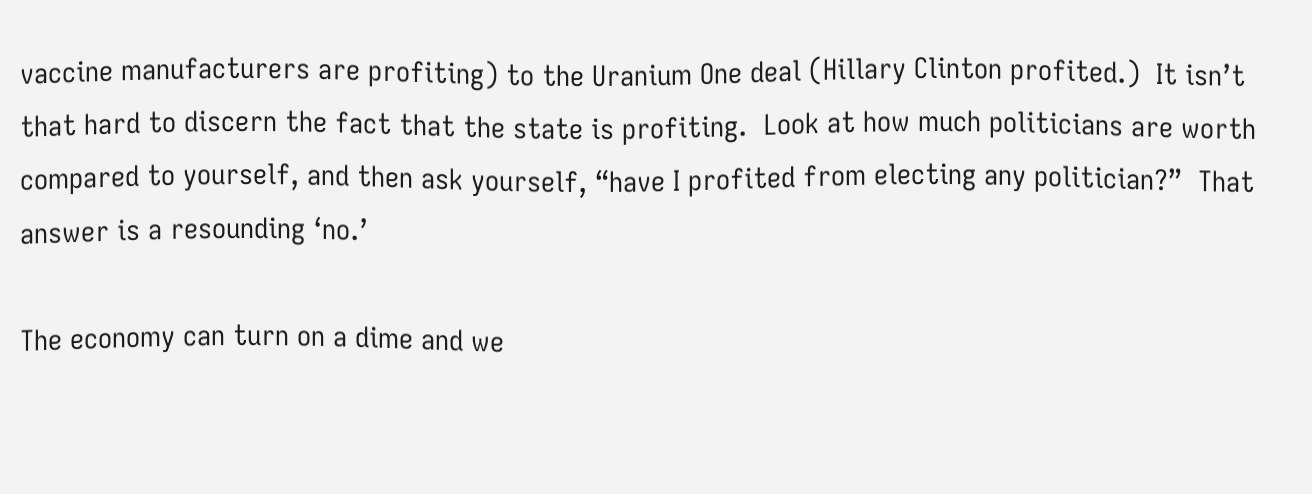vaccine manufacturers are profiting) to the Uranium One deal (Hillary Clinton profited.)  It isn’t that hard to discern the fact that the state is profiting.  Look at how much politicians are worth compared to yourself, and then ask yourself, “have I profited from electing any politician?”  That answer is a resounding ‘no.’

The economy can turn on a dime and we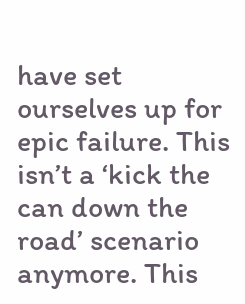have set ourselves up for epic failure. This isn’t a ‘kick the can down the road’ scenario anymore. This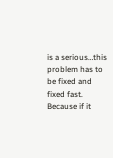is a serious…this problem has to be fixed and fixed fast. Because if it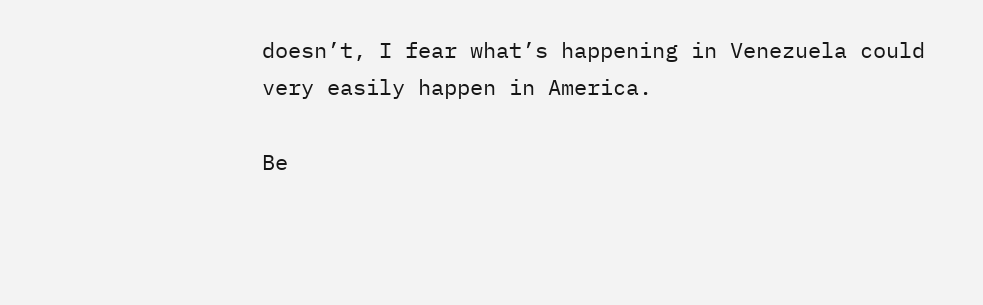doesn’t, I fear what’s happening in Venezuela could very easily happen in America.

Be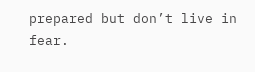prepared but don’t live in fear.